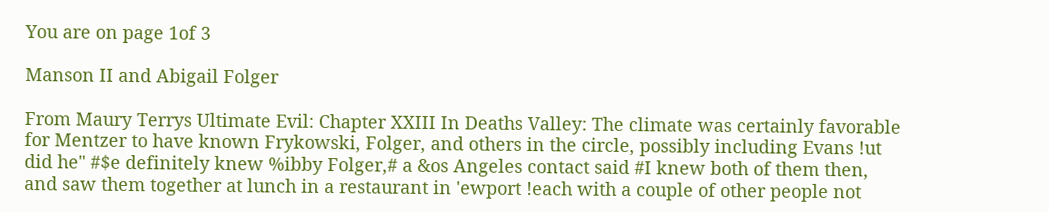You are on page 1of 3

Manson II and Abigail Folger

From Maury Terrys Ultimate Evil: Chapter XXIII In Deaths Valley: The climate was certainly favorable for Mentzer to have known Frykowski, Folger, and others in the circle, possibly including Evans !ut did he" #$e definitely knew %ibby Folger,# a &os Angeles contact said #I knew both of them then, and saw them together at lunch in a restaurant in 'ewport !each with a couple of other people not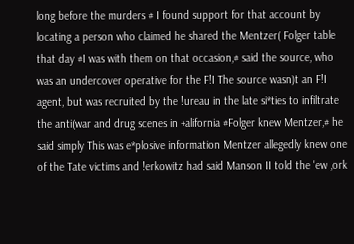long before the murders # I found support for that account by locating a person who claimed he shared the Mentzer( Folger table that day #I was with them on that occasion,# said the source, who was an undercover operative for the F!I The source wasn)t an F!I agent, but was recruited by the !ureau in the late si*ties to infiltrate the anti(war and drug scenes in +alifornia #Folger knew Mentzer,# he said simply This was e*plosive information Mentzer allegedly knew one of the Tate victims and !erkowitz had said Manson II told the 'ew ,ork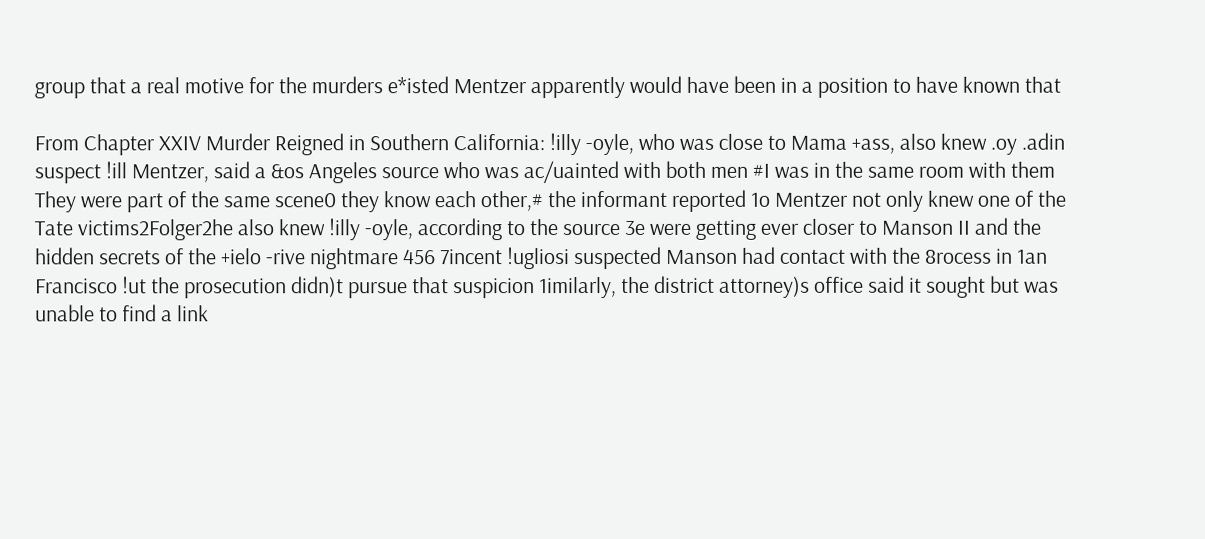group that a real motive for the murders e*isted Mentzer apparently would have been in a position to have known that

From Chapter XXIV Murder Reigned in Southern California: !illy -oyle, who was close to Mama +ass, also knew .oy .adin suspect !ill Mentzer, said a &os Angeles source who was ac/uainted with both men #I was in the same room with them They were part of the same scene0 they know each other,# the informant reported 1o Mentzer not only knew one of the Tate victims2Folger2he also knew !illy -oyle, according to the source 3e were getting ever closer to Manson II and the hidden secrets of the +ielo -rive nightmare 456 7incent !ugliosi suspected Manson had contact with the 8rocess in 1an Francisco !ut the prosecution didn)t pursue that suspicion 1imilarly, the district attorney)s office said it sought but was unable to find a link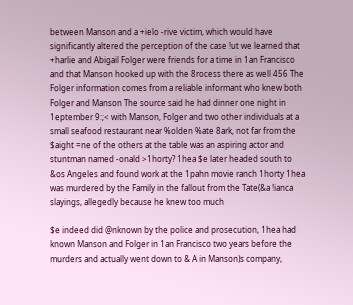between Manson and a +ielo -rive victim, which would have significantly altered the perception of the case !ut we learned that +harlie and Abigail Folger were friends for a time in 1an Francisco and that Manson hooked up with the 8rocess there as well 456 The Folger information comes from a reliable informant who knew both Folger and Manson The source said he had dinner one night in 1eptember 9:;< with Manson, Folger and two other individuals at a small seafood restaurant near %olden %ate 8ark, not far from the $aight =ne of the others at the table was an aspiring actor and stuntman named -onald >1horty? 1hea $e later headed south to &os Angeles and found work at the 1pahn movie ranch 1horty 1hea was murdered by the Family in the fallout from the Tate(&a !ianca slayings, allegedly because he knew too much

$e indeed did @nknown by the police and prosecution, 1hea had known Manson and Folger in 1an Francisco two years before the murders and actually went down to & A in Manson)s company,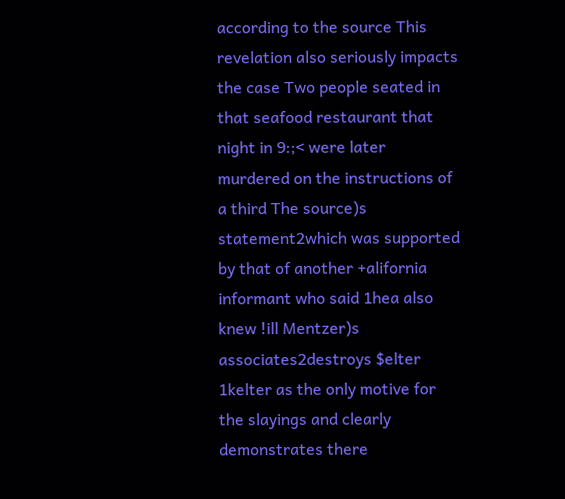according to the source This revelation also seriously impacts the case Two people seated in that seafood restaurant that night in 9:;< were later murdered on the instructions of a third The source)s statement2which was supported by that of another +alifornia informant who said 1hea also knew !ill Mentzer)s associates2destroys $elter 1kelter as the only motive for the slayings and clearly demonstrates there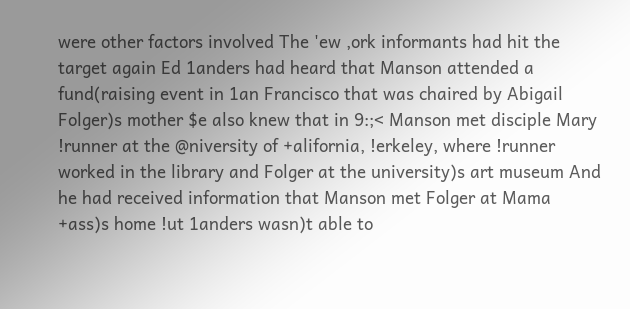were other factors involved The 'ew ,ork informants had hit the target again Ed 1anders had heard that Manson attended a fund(raising event in 1an Francisco that was chaired by Abigail Folger)s mother $e also knew that in 9:;< Manson met disciple Mary !runner at the @niversity of +alifornia, !erkeley, where !runner worked in the library and Folger at the university)s art museum And he had received information that Manson met Folger at Mama +ass)s home !ut 1anders wasn)t able to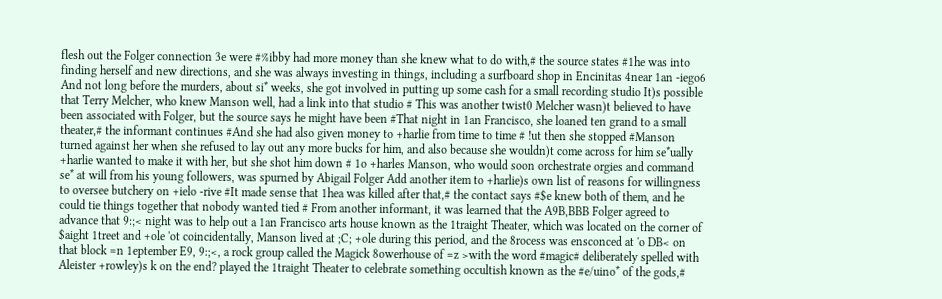flesh out the Folger connection 3e were #%ibby had more money than she knew what to do with,# the source states #1he was into finding herself and new directions, and she was always investing in things, including a surfboard shop in Encinitas 4near 1an -iego6 And not long before the murders, about si* weeks, she got involved in putting up some cash for a small recording studio It)s possible that Terry Melcher, who knew Manson well, had a link into that studio # This was another twist0 Melcher wasn)t believed to have been associated with Folger, but the source says he might have been #That night in 1an Francisco, she loaned ten grand to a small theater,# the informant continues #And she had also given money to +harlie from time to time # !ut then she stopped #Manson turned against her when she refused to lay out any more bucks for him, and also because she wouldn)t come across for him se*ually +harlie wanted to make it with her, but she shot him down # 1o +harles Manson, who would soon orchestrate orgies and command se* at will from his young followers, was spurned by Abigail Folger Add another item to +harlie)s own list of reasons for willingness to oversee butchery on +ielo -rive #It made sense that 1hea was killed after that,# the contact says #$e knew both of them, and he could tie things together that nobody wanted tied # From another informant, it was learned that the A9B,BBB Folger agreed to advance that 9:;< night was to help out a 1an Francisco arts house known as the 1traight Theater, which was located on the corner of $aight 1treet and +ole 'ot coincidentally, Manson lived at ;C; +ole during this period, and the 8rocess was ensconced at 'o DB< on that block =n 1eptember E9, 9:;<, a rock group called the Magick 8owerhouse of =z >with the word #magic# deliberately spelled with Aleister +rowley)s k on the end? played the 1traight Theater to celebrate something occultish known as the #e/uino* of the gods,#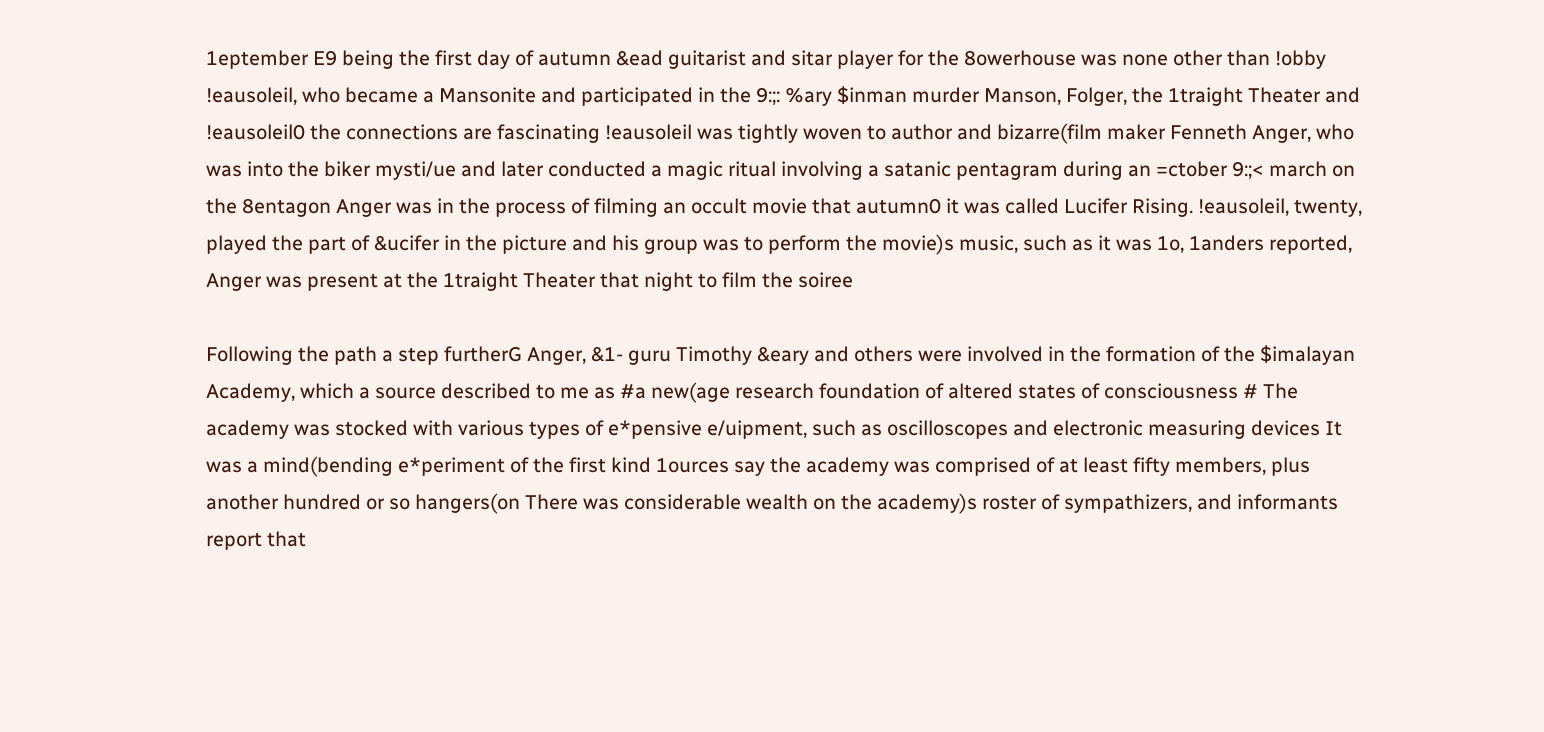1eptember E9 being the first day of autumn &ead guitarist and sitar player for the 8owerhouse was none other than !obby !eausoleil, who became a Mansonite and participated in the 9:;: %ary $inman murder Manson, Folger, the 1traight Theater and !eausoleil0 the connections are fascinating !eausoleil was tightly woven to author and bizarre(film maker Fenneth Anger, who was into the biker mysti/ue and later conducted a magic ritual involving a satanic pentagram during an =ctober 9:;< march on the 8entagon Anger was in the process of filming an occult movie that autumn0 it was called Lucifer Rising. !eausoleil, twenty, played the part of &ucifer in the picture and his group was to perform the movie)s music, such as it was 1o, 1anders reported, Anger was present at the 1traight Theater that night to film the soiree

Following the path a step furtherG Anger, &1- guru Timothy &eary and others were involved in the formation of the $imalayan Academy, which a source described to me as #a new(age research foundation of altered states of consciousness # The academy was stocked with various types of e*pensive e/uipment, such as oscilloscopes and electronic measuring devices It was a mind(bending e*periment of the first kind 1ources say the academy was comprised of at least fifty members, plus another hundred or so hangers(on There was considerable wealth on the academy)s roster of sympathizers, and informants report that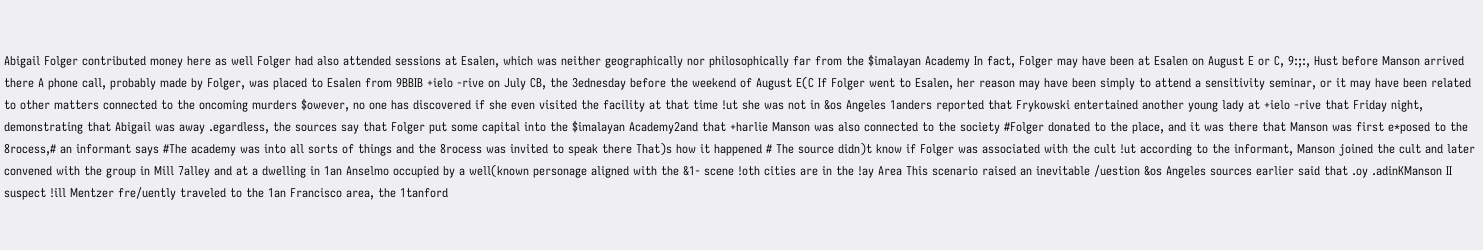Abigail Folger contributed money here as well Folger had also attended sessions at Esalen, which was neither geographically nor philosophically far from the $imalayan Academy In fact, Folger may have been at Esalen on August E or C, 9:;:, Hust before Manson arrived there A phone call, probably made by Folger, was placed to Esalen from 9BBIB +ielo -rive on July CB, the 3ednesday before the weekend of August E(C If Folger went to Esalen, her reason may have been simply to attend a sensitivity seminar, or it may have been related to other matters connected to the oncoming murders $owever, no one has discovered if she even visited the facility at that time !ut she was not in &os Angeles 1anders reported that Frykowski entertained another young lady at +ielo -rive that Friday night, demonstrating that Abigail was away .egardless, the sources say that Folger put some capital into the $imalayan Academy2and that +harlie Manson was also connected to the society #Folger donated to the place, and it was there that Manson was first e*posed to the 8rocess,# an informant says #The academy was into all sorts of things and the 8rocess was invited to speak there That)s how it happened # The source didn)t know if Folger was associated with the cult !ut according to the informant, Manson joined the cult and later convened with the group in Mill 7alley and at a dwelling in 1an Anselmo occupied by a well(known personage aligned with the &1- scene !oth cities are in the !ay Area This scenario raised an inevitable /uestion &os Angeles sources earlier said that .oy .adinKManson II suspect !ill Mentzer fre/uently traveled to the 1an Francisco area, the 1tanford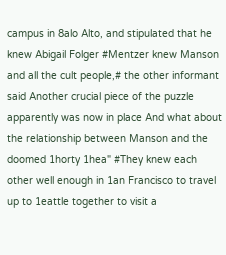campus in 8alo Alto, and stipulated that he knew Abigail Folger #Mentzer knew Manson and all the cult people,# the other informant said Another crucial piece of the puzzle apparently was now in place And what about the relationship between Manson and the doomed 1horty 1hea" #They knew each other well enough in 1an Francisco to travel up to 1eattle together to visit a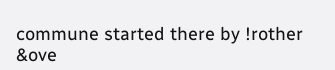commune started there by !rother &ove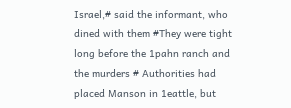Israel,# said the informant, who dined with them #They were tight long before the 1pahn ranch and the murders # Authorities had placed Manson in 1eattle, but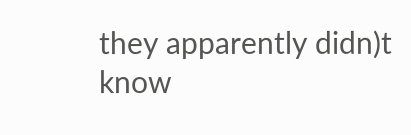they apparently didn)t know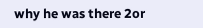why he was there 2or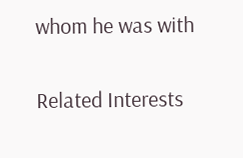whom he was with

Related Interests